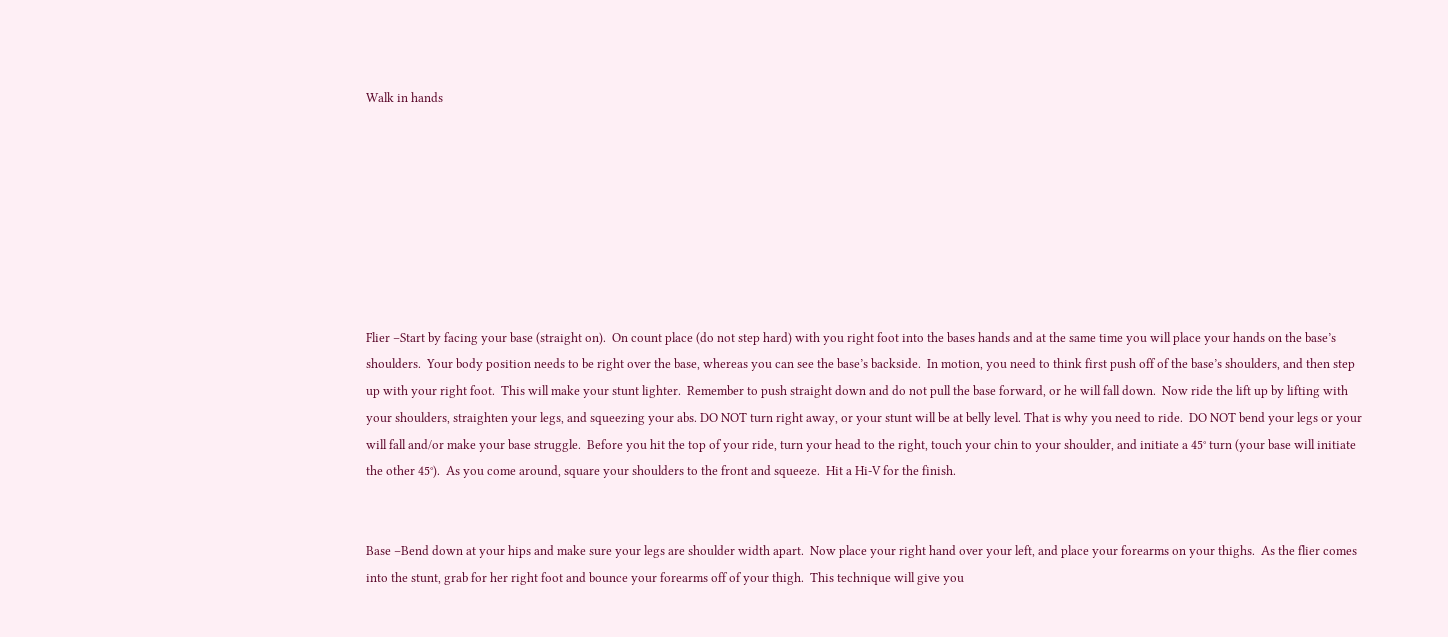Walk in hands








Flier –Start by facing your base (straight on).  On count place (do not step hard) with you right foot into the bases hands and at the same time you will place your hands on the base’s shoulders.  Your body position needs to be right over the base, whereas you can see the base’s backside.  In motion, you need to think first push off of the base’s shoulders, and then step up with your right foot.  This will make your stunt lighter.  Remember to push straight down and do not pull the base forward, or he will fall down.  Now ride the lift up by lifting with your shoulders, straighten your legs, and squeezing your abs. DO NOT turn right away, or your stunt will be at belly level. That is why you need to ride.  DO NOT bend your legs or your will fall and/or make your base struggle.  Before you hit the top of your ride, turn your head to the right, touch your chin to your shoulder, and initiate a 45° turn (your base will initiate the other 45°).  As you come around, square your shoulders to the front and squeeze.  Hit a Hi-V for the finish.


Base –Bend down at your hips and make sure your legs are shoulder width apart.  Now place your right hand over your left, and place your forearms on your thighs.  As the flier comes into the stunt, grab for her right foot and bounce your forearms off of your thigh.  This technique will give you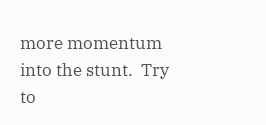more momentum into the stunt.  Try to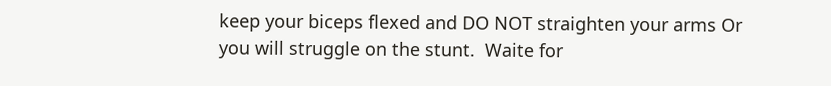keep your biceps flexed and DO NOT straighten your arms Or you will struggle on the stunt.  Waite for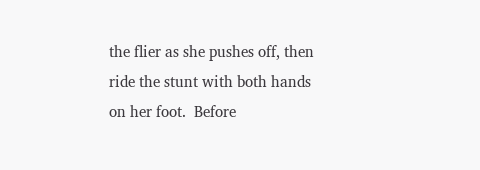the flier as she pushes off, then ride the stunt with both hands on her foot.  Before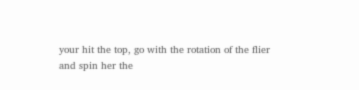your hit the top, go with the rotation of the flier and spin her the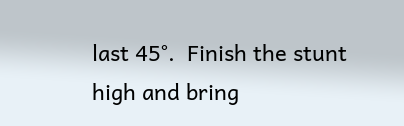last 45°.  Finish the stunt high and bring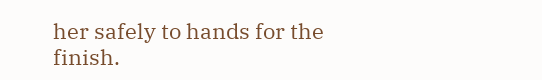her safely to hands for the finish.